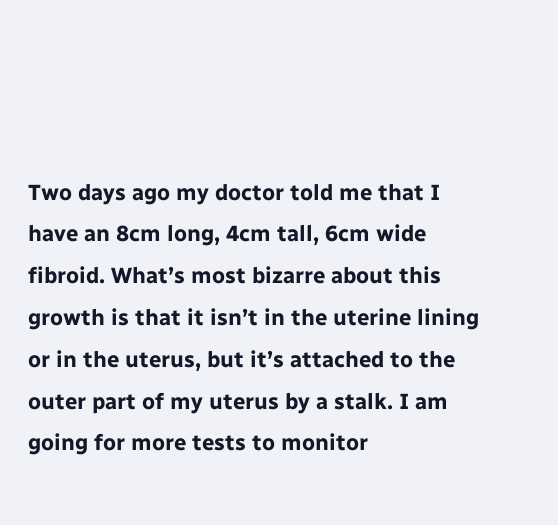Two days ago my doctor told me that I have an 8cm long, 4cm tall, 6cm wide fibroid. What’s most bizarre about this growth is that it isn’t in the uterine lining or in the uterus, but it’s attached to the outer part of my uterus by a stalk. I am going for more tests to monitor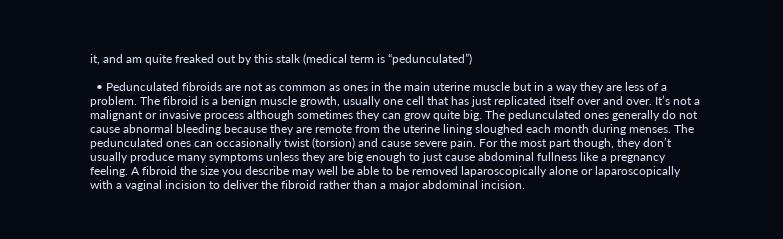it, and am quite freaked out by this stalk (medical term is “pedunculated”)

  • Pedunculated fibroids are not as common as ones in the main uterine muscle but in a way they are less of a problem. The fibroid is a benign muscle growth, usually one cell that has just replicated itself over and over. It’s not a malignant or invasive process although sometimes they can grow quite big. The pedunculated ones generally do not cause abnormal bleeding because they are remote from the uterine lining sloughed each month during menses. The pedunculated ones can occasionally twist (torsion) and cause severe pain. For the most part though, they don’t usually produce many symptoms unless they are big enough to just cause abdominal fullness like a pregnancy feeling. A fibroid the size you describe may well be able to be removed laparoscopically alone or laparoscopically with a vaginal incision to deliver the fibroid rather than a major abdominal incision.